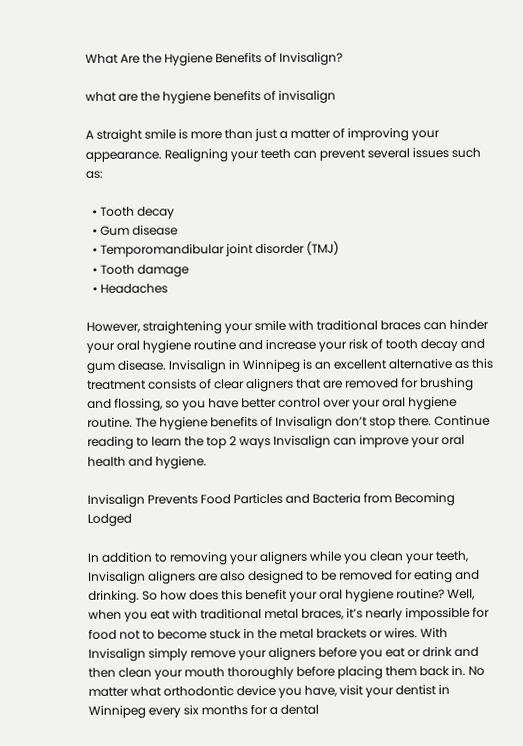What Are the Hygiene Benefits of Invisalign?

what are the hygiene benefits of invisalign

A straight smile is more than just a matter of improving your appearance. Realigning your teeth can prevent several issues such as:

  • Tooth decay
  • Gum disease
  • Temporomandibular joint disorder (TMJ)
  • Tooth damage
  • Headaches

However, straightening your smile with traditional braces can hinder your oral hygiene routine and increase your risk of tooth decay and gum disease. Invisalign in Winnipeg is an excellent alternative as this treatment consists of clear aligners that are removed for brushing and flossing, so you have better control over your oral hygiene routine. The hygiene benefits of Invisalign don’t stop there. Continue reading to learn the top 2 ways Invisalign can improve your oral health and hygiene.

Invisalign Prevents Food Particles and Bacteria from Becoming Lodged

In addition to removing your aligners while you clean your teeth, Invisalign aligners are also designed to be removed for eating and drinking. So how does this benefit your oral hygiene routine? Well, when you eat with traditional metal braces, it’s nearly impossible for food not to become stuck in the metal brackets or wires. With Invisalign simply remove your aligners before you eat or drink and then clean your mouth thoroughly before placing them back in. No matter what orthodontic device you have, visit your dentist in Winnipeg every six months for a dental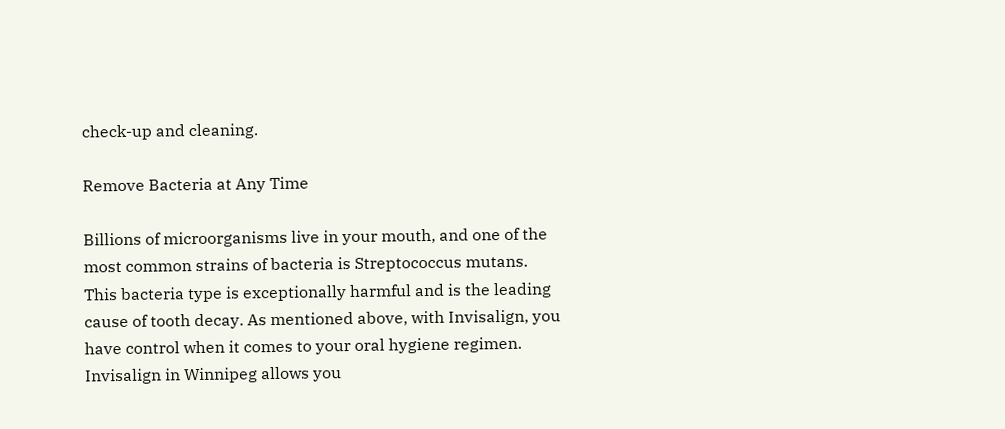check-up and cleaning.

Remove Bacteria at Any Time

Billions of microorganisms live in your mouth, and one of the most common strains of bacteria is Streptococcus mutans. This bacteria type is exceptionally harmful and is the leading cause of tooth decay. As mentioned above, with Invisalign, you have control when it comes to your oral hygiene regimen. Invisalign in Winnipeg allows you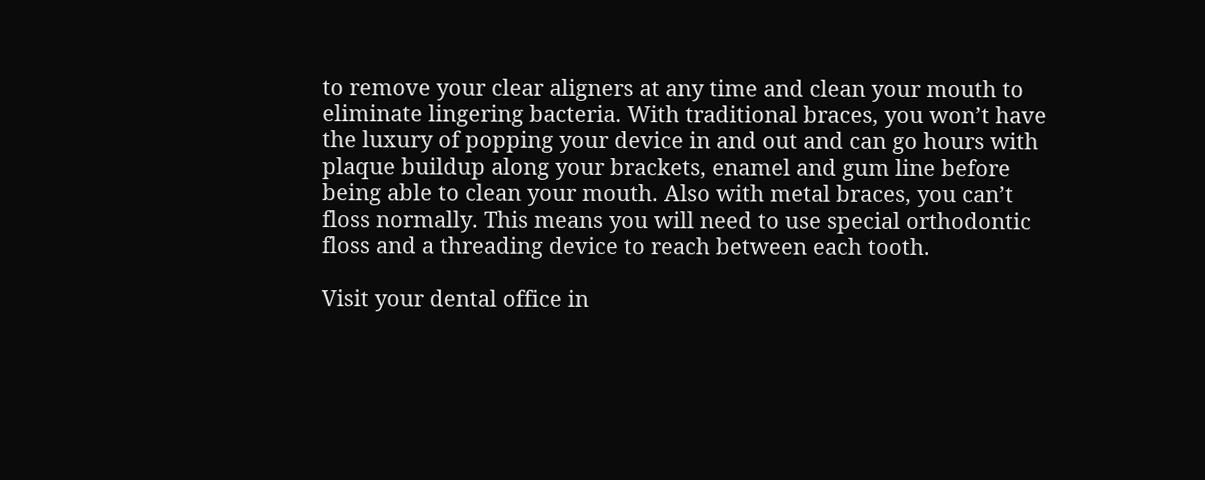to remove your clear aligners at any time and clean your mouth to eliminate lingering bacteria. With traditional braces, you won’t have the luxury of popping your device in and out and can go hours with plaque buildup along your brackets, enamel and gum line before being able to clean your mouth. Also with metal braces, you can’t floss normally. This means you will need to use special orthodontic floss and a threading device to reach between each tooth.

Visit your dental office in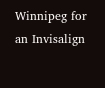Winnipeg for an Invisalign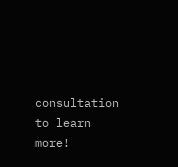consultation to learn more!